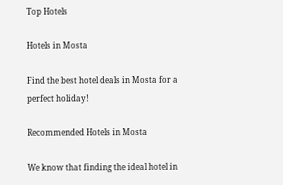Top Hotels

Hotels in Mosta

Find the best hotel deals in Mosta for a perfect holiday!

Recommended Hotels in Mosta

We know that finding the ideal hotel in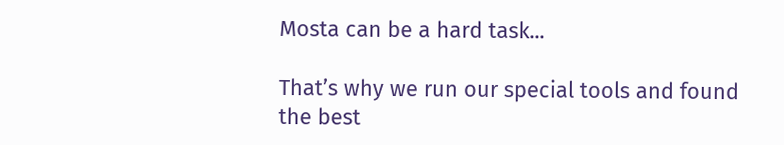Mosta can be a hard task...

That’s why we run our special tools and found the best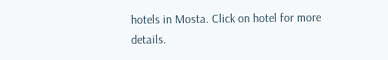hotels in Mosta. Click on hotel for more details.